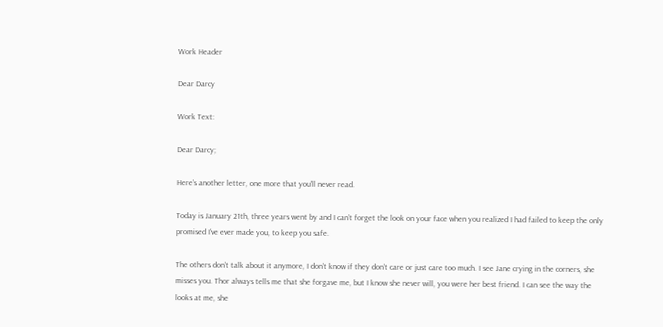Work Header

Dear Darcy

Work Text:

Dear Darcy;

Here’s another letter, one more that you’ll never read.

Today is January 21th, three years went by and I can’t forget the look on your face when you realized I had failed to keep the only promised I’ve ever made you, to keep you safe.

The others don’t talk about it anymore, I don’t know if they don’t care or just care too much. I see Jane crying in the corners, she misses you. Thor always tells me that she forgave me, but I know she never will, you were her best friend. I can see the way the looks at me, she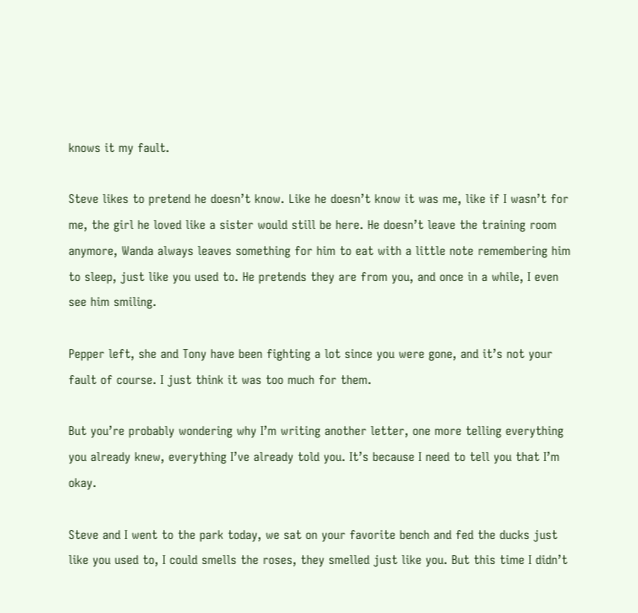knows it my fault.

Steve likes to pretend he doesn’t know. Like he doesn’t know it was me, like if I wasn’t for me, the girl he loved like a sister would still be here. He doesn’t leave the training room anymore, Wanda always leaves something for him to eat with a little note remembering him to sleep, just like you used to. He pretends they are from you, and once in a while, I even see him smiling.

Pepper left, she and Tony have been fighting a lot since you were gone, and it’s not your fault of course. I just think it was too much for them.

But you’re probably wondering why I’m writing another letter, one more telling everything you already knew, everything I’ve already told you. It’s because I need to tell you that I’m okay.

Steve and I went to the park today, we sat on your favorite bench and fed the ducks just like you used to, I could smells the roses, they smelled just like you. But this time I didn’t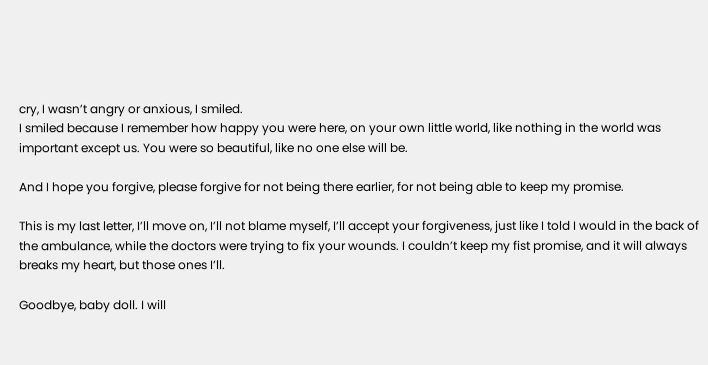cry, I wasn’t angry or anxious, I smiled.
I smiled because I remember how happy you were here, on your own little world, like nothing in the world was important except us. You were so beautiful, like no one else will be.

And I hope you forgive, please forgive for not being there earlier, for not being able to keep my promise.

This is my last letter, I’ll move on, I’ll not blame myself, I’ll accept your forgiveness, just like I told I would in the back of the ambulance, while the doctors were trying to fix your wounds. I couldn’t keep my fist promise, and it will always breaks my heart, but those ones I’ll.

Goodbye, baby doll. I will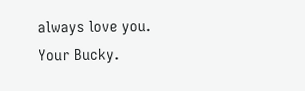always love you.
Your Bucky.